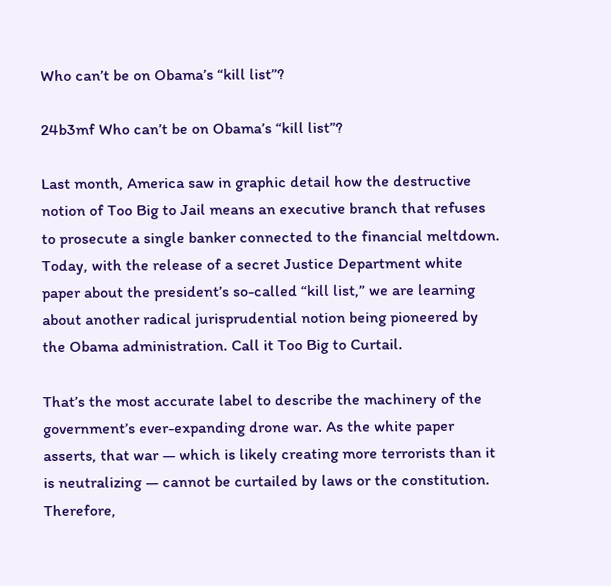Who can’t be on Obama’s “kill list”?

24b3mf Who can’t be on Obama’s “kill list”?

Last month, America saw in graphic detail how the destructive notion of Too Big to Jail means an executive branch that refuses to prosecute a single banker connected to the financial meltdown. Today, with the release of a secret Justice Department white paper about the president’s so-called “kill list,” we are learning about another radical jurisprudential notion being pioneered by the Obama administration. Call it Too Big to Curtail.

That’s the most accurate label to describe the machinery of the government’s ever-expanding drone war. As the white paper asserts, that war — which is likely creating more terrorists than it is neutralizing — cannot be curtailed by laws or the constitution. Therefore,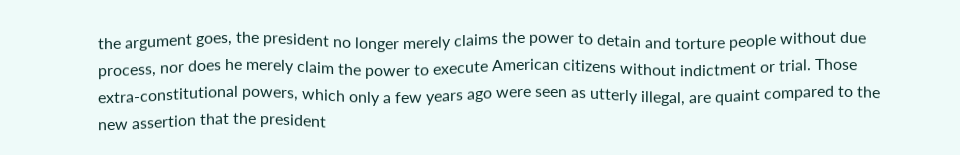the argument goes, the president no longer merely claims the power to detain and torture people without due process, nor does he merely claim the power to execute American citizens without indictment or trial. Those extra-constitutional powers, which only a few years ago were seen as utterly illegal, are quaint compared to the new assertion that the president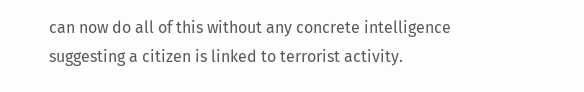can now do all of this without any concrete intelligence suggesting a citizen is linked to terrorist activity.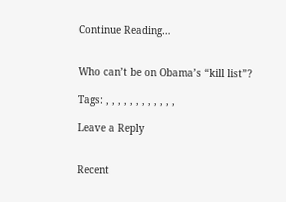Continue Reading…


Who can’t be on Obama’s “kill list”?

Tags: , , , , , , , , , , , ,

Leave a Reply


Recent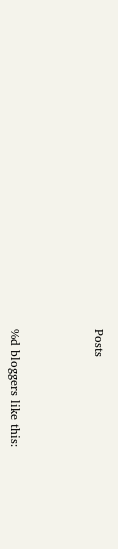Posts



%d bloggers like this: